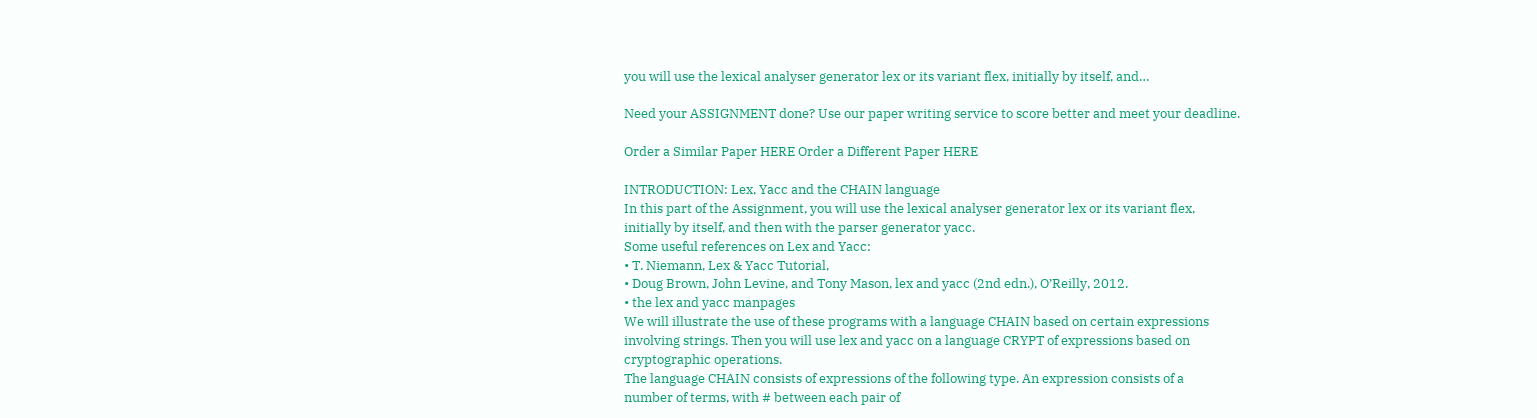you will use the lexical analyser generator lex or its variant flex, initially by itself, and…

Need your ASSIGNMENT done? Use our paper writing service to score better and meet your deadline.

Order a Similar Paper HERE Order a Different Paper HERE

INTRODUCTION: Lex, Yacc and the CHAIN language
In this part of the Assignment, you will use the lexical analyser generator lex or its variant flex,
initially by itself, and then with the parser generator yacc.
Some useful references on Lex and Yacc:
• T. Niemann, Lex & Yacc Tutorial,
• Doug Brown, John Levine, and Tony Mason, lex and yacc (2nd edn.), O’Reilly, 2012.
• the lex and yacc manpages
We will illustrate the use of these programs with a language CHAIN based on certain expressions
involving strings. Then you will use lex and yacc on a language CRYPT of expressions based on
cryptographic operations.
The language CHAIN consists of expressions of the following type. An expression consists of a
number of terms, with # between each pair of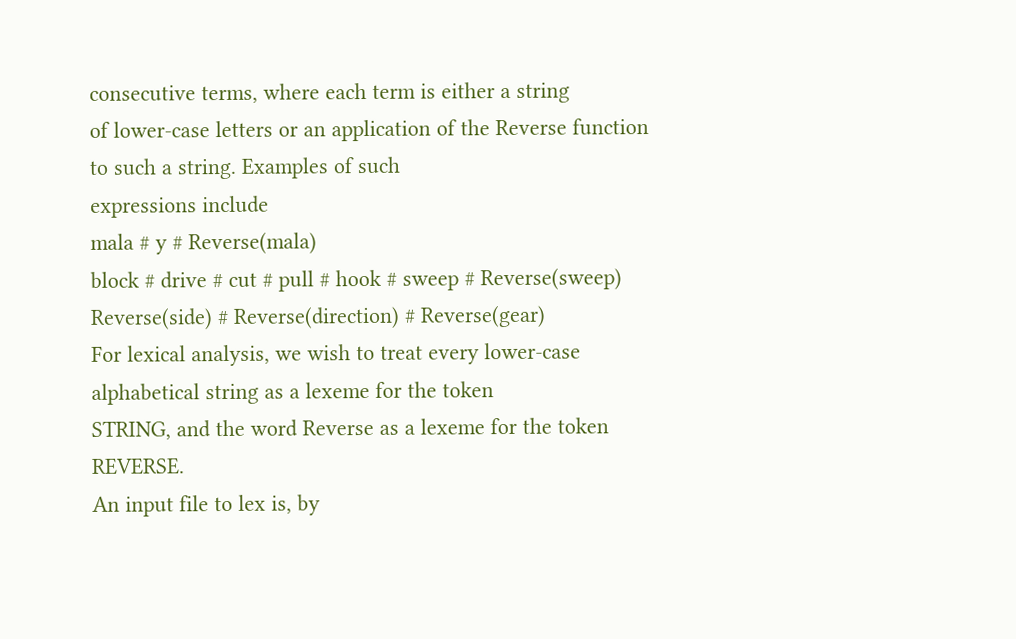consecutive terms, where each term is either a string
of lower-case letters or an application of the Reverse function to such a string. Examples of such
expressions include
mala # y # Reverse(mala)
block # drive # cut # pull # hook # sweep # Reverse(sweep)
Reverse(side) # Reverse(direction) # Reverse(gear)
For lexical analysis, we wish to treat every lower-case alphabetical string as a lexeme for the token
STRING, and the word Reverse as a lexeme for the token REVERSE.
An input file to lex is, by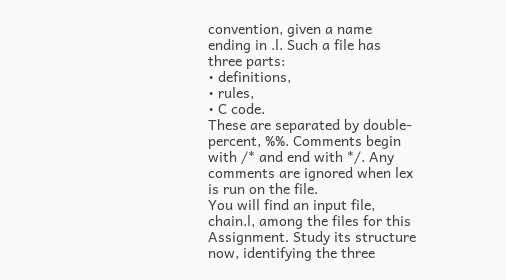convention, given a name ending in .l. Such a file has three parts:
• definitions,
• rules,
• C code.
These are separated by double-percent, %%. Comments begin with /* and end with */. Any
comments are ignored when lex is run on the file.
You will find an input file, chain.l, among the files for this Assignment. Study its structure
now, identifying the three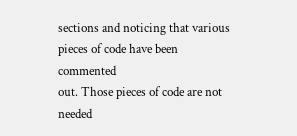sections and noticing that various pieces of code have been commented
out. Those pieces of code are not needed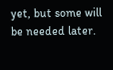yet, but some will be needed later.